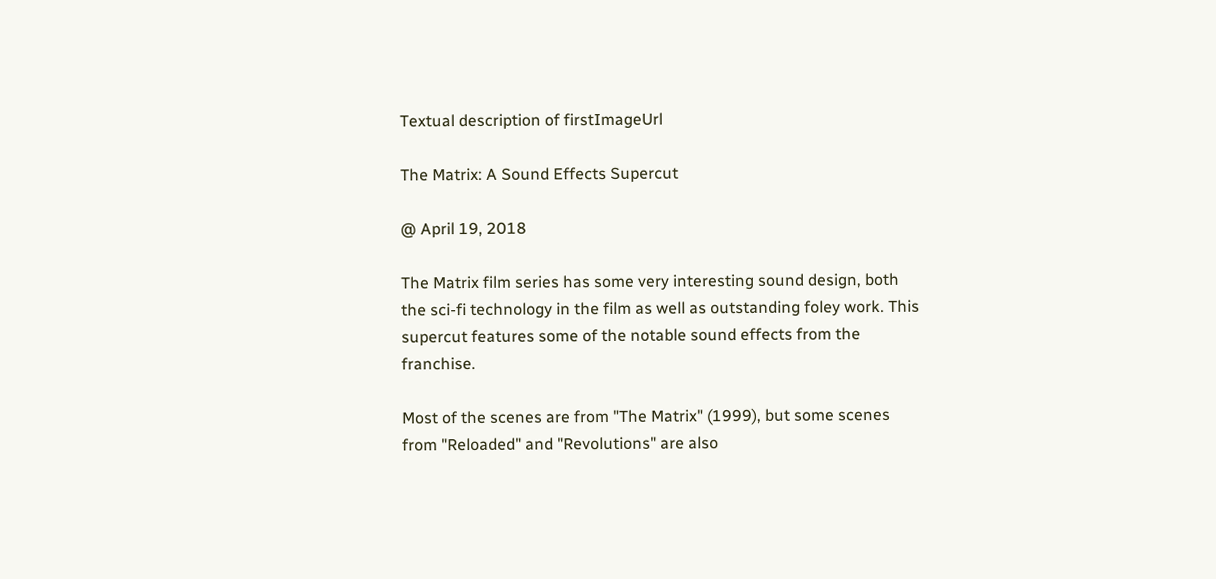Textual description of firstImageUrl

The Matrix: A Sound Effects Supercut

@ April 19, 2018

The Matrix film series has some very interesting sound design, both the sci-fi technology in the film as well as outstanding foley work. This supercut features some of the notable sound effects from the franchise.

Most of the scenes are from "The Matrix" (1999), but some scenes from "Reloaded" and "Revolutions" are also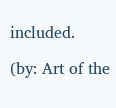included.

(by: Art of the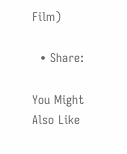Film)

  • Share:

You Might Also Like